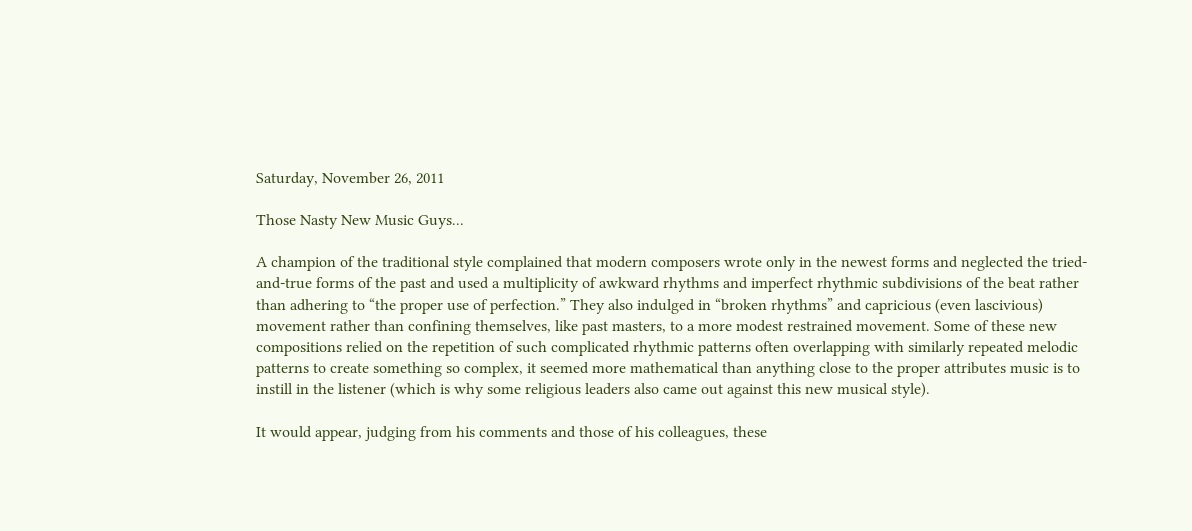Saturday, November 26, 2011

Those Nasty New Music Guys...

A champion of the traditional style complained that modern composers wrote only in the newest forms and neglected the tried-and-true forms of the past and used a multiplicity of awkward rhythms and imperfect rhythmic subdivisions of the beat rather than adhering to “the proper use of perfection.” They also indulged in “broken rhythms” and capricious (even lascivious) movement rather than confining themselves, like past masters, to a more modest restrained movement. Some of these new compositions relied on the repetition of such complicated rhythmic patterns often overlapping with similarly repeated melodic patterns to create something so complex, it seemed more mathematical than anything close to the proper attributes music is to instill in the listener (which is why some religious leaders also came out against this new musical style).

It would appear, judging from his comments and those of his colleagues, these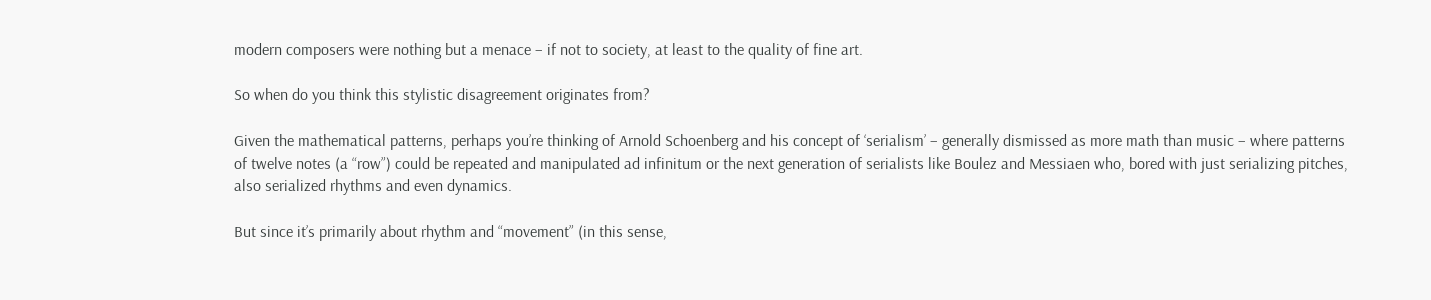modern composers were nothing but a menace – if not to society, at least to the quality of fine art.

So when do you think this stylistic disagreement originates from?

Given the mathematical patterns, perhaps you’re thinking of Arnold Schoenberg and his concept of ‘serialism’ – generally dismissed as more math than music – where patterns of twelve notes (a “row”) could be repeated and manipulated ad infinitum or the next generation of serialists like Boulez and Messiaen who, bored with just serializing pitches, also serialized rhythms and even dynamics.

But since it’s primarily about rhythm and “movement” (in this sense,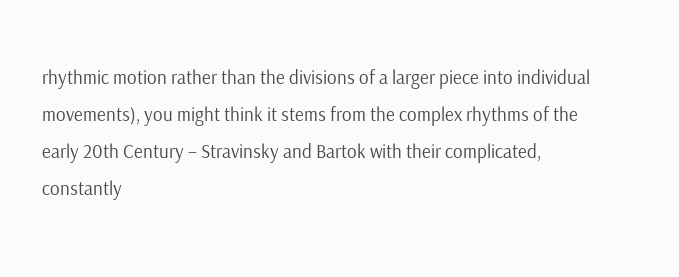rhythmic motion rather than the divisions of a larger piece into individual movements), you might think it stems from the complex rhythms of the early 20th Century – Stravinsky and Bartok with their complicated, constantly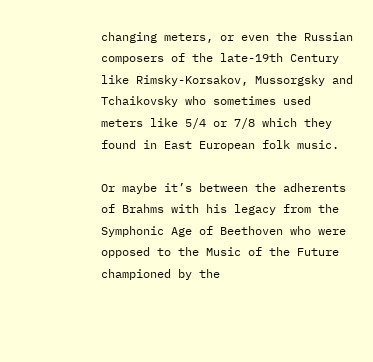changing meters, or even the Russian composers of the late-19th Century like Rimsky-Korsakov, Mussorgsky and Tchaikovsky who sometimes used meters like 5/4 or 7/8 which they found in East European folk music.

Or maybe it’s between the adherents of Brahms with his legacy from the Symphonic Age of Beethoven who were opposed to the Music of the Future championed by the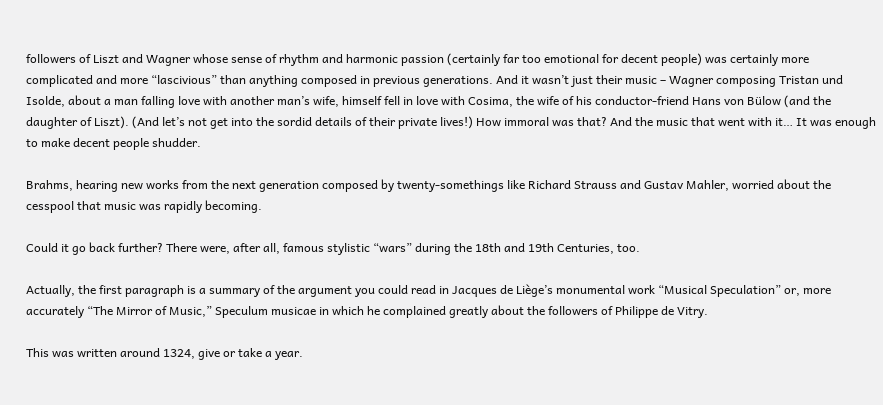followers of Liszt and Wagner whose sense of rhythm and harmonic passion (certainly far too emotional for decent people) was certainly more complicated and more “lascivious” than anything composed in previous generations. And it wasn’t just their music – Wagner composing Tristan und Isolde, about a man falling love with another man’s wife, himself fell in love with Cosima, the wife of his conductor-friend Hans von Bülow (and the daughter of Liszt). (And let’s not get into the sordid details of their private lives!) How immoral was that? And the music that went with it… It was enough to make decent people shudder.

Brahms, hearing new works from the next generation composed by twenty-somethings like Richard Strauss and Gustav Mahler, worried about the cesspool that music was rapidly becoming.

Could it go back further? There were, after all, famous stylistic “wars” during the 18th and 19th Centuries, too.

Actually, the first paragraph is a summary of the argument you could read in Jacques de Liège’s monumental work “Musical Speculation” or, more accurately “The Mirror of Music,” Speculum musicae in which he complained greatly about the followers of Philippe de Vitry.

This was written around 1324, give or take a year.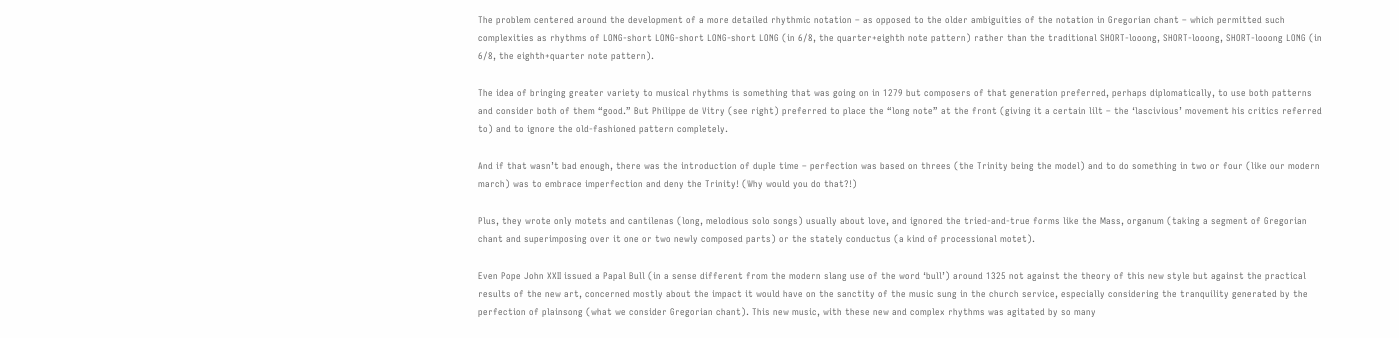The problem centered around the development of a more detailed rhythmic notation – as opposed to the older ambiguities of the notation in Gregorian chant – which permitted such complexities as rhythms of LONG-short LONG-short LONG-short LONG (in 6/8, the quarter+eighth note pattern) rather than the traditional SHORT-looong, SHORT-looong, SHORT-looong LONG (in 6/8, the eighth+quarter note pattern).

The idea of bringing greater variety to musical rhythms is something that was going on in 1279 but composers of that generation preferred, perhaps diplomatically, to use both patterns and consider both of them “good.” But Philippe de Vitry (see right) preferred to place the “long note” at the front (giving it a certain lilt – the ‘lascivious’ movement his critics referred to) and to ignore the old-fashioned pattern completely.

And if that wasn’t bad enough, there was the introduction of duple time – perfection was based on threes (the Trinity being the model) and to do something in two or four (like our modern march) was to embrace imperfection and deny the Trinity! (Why would you do that?!)

Plus, they wrote only motets and cantilenas (long, melodious solo songs) usually about love, and ignored the tried-and-true forms like the Mass, organum (taking a segment of Gregorian chant and superimposing over it one or two newly composed parts) or the stately conductus (a kind of processional motet).

Even Pope John XXII issued a Papal Bull (in a sense different from the modern slang use of the word ‘bull’) around 1325 not against the theory of this new style but against the practical results of the new art, concerned mostly about the impact it would have on the sanctity of the music sung in the church service, especially considering the tranquility generated by the perfection of plainsong (what we consider Gregorian chant). This new music, with these new and complex rhythms was agitated by so many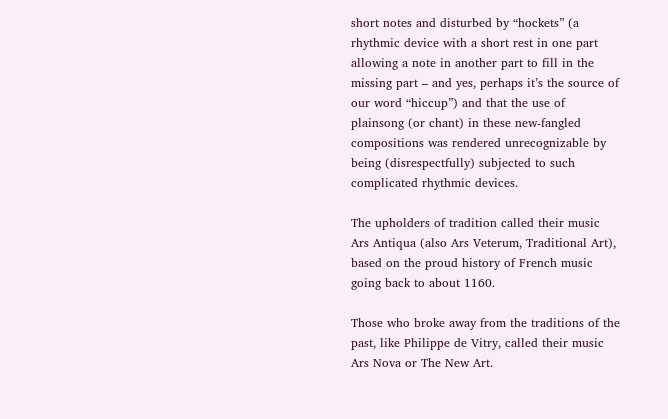short notes and disturbed by “hockets” (a rhythmic device with a short rest in one part allowing a note in another part to fill in the missing part – and yes, perhaps it’s the source of our word “hiccup”) and that the use of plainsong (or chant) in these new-fangled compositions was rendered unrecognizable by being (disrespectfully) subjected to such complicated rhythmic devices.

The upholders of tradition called their music Ars Antiqua (also Ars Veterum, Traditional Art), based on the proud history of French music going back to about 1160.

Those who broke away from the traditions of the past, like Philippe de Vitry, called their music Ars Nova or The New Art.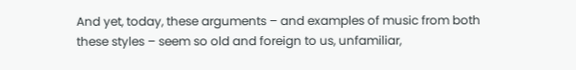And yet, today, these arguments – and examples of music from both these styles – seem so old and foreign to us, unfamiliar,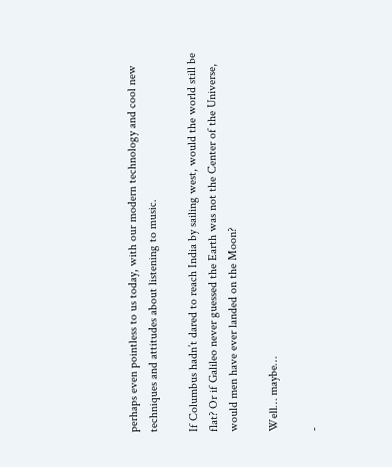perhaps even pointless to us today, with our modern technology and cool new techniques and attitudes about listening to music.

If Columbus hadn’t dared to reach India by sailing west, would the world still be flat? Or if Galileo never guessed the Earth was not the Center of the Universe, would men have ever landed on the Moon?

Well… maybe…

-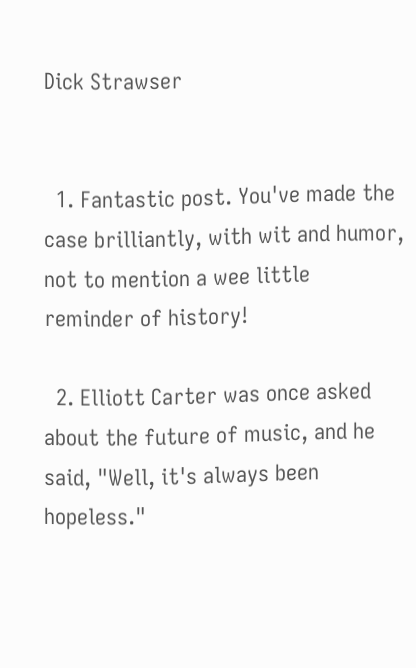Dick Strawser


  1. Fantastic post. You've made the case brilliantly, with wit and humor, not to mention a wee little reminder of history!

  2. Elliott Carter was once asked about the future of music, and he said, "Well, it's always been hopeless."